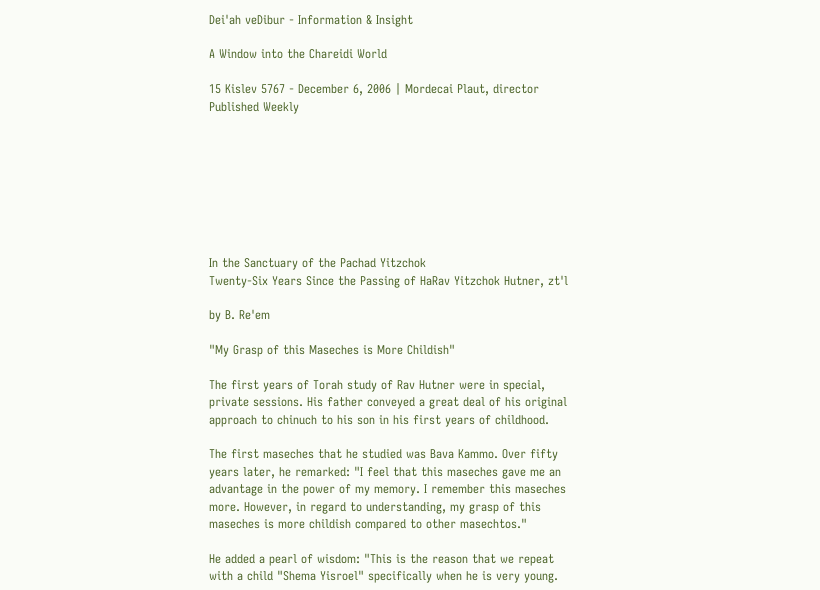Dei'ah veDibur - Information & Insight

A Window into the Chareidi World

15 Kislev 5767 - December 6, 2006 | Mordecai Plaut, director Published Weekly








In the Sanctuary of the Pachad Yitzchok
Twenty-Six Years Since the Passing of HaRav Yitzchok Hutner, zt'l

by B. Re'em

"My Grasp of this Maseches is More Childish"

The first years of Torah study of Rav Hutner were in special, private sessions. His father conveyed a great deal of his original approach to chinuch to his son in his first years of childhood.

The first maseches that he studied was Bava Kammo. Over fifty years later, he remarked: "I feel that this maseches gave me an advantage in the power of my memory. I remember this maseches more. However, in regard to understanding, my grasp of this maseches is more childish compared to other masechtos."

He added a pearl of wisdom: "This is the reason that we repeat with a child "Shema Yisroel" specifically when he is very young.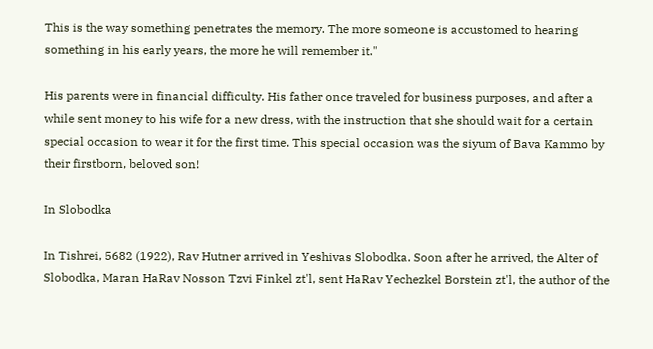This is the way something penetrates the memory. The more someone is accustomed to hearing something in his early years, the more he will remember it."

His parents were in financial difficulty. His father once traveled for business purposes, and after a while sent money to his wife for a new dress, with the instruction that she should wait for a certain special occasion to wear it for the first time. This special occasion was the siyum of Bava Kammo by their firstborn, beloved son!

In Slobodka

In Tishrei, 5682 (1922), Rav Hutner arrived in Yeshivas Slobodka. Soon after he arrived, the Alter of Slobodka, Maran HaRav Nosson Tzvi Finkel zt'l, sent HaRav Yechezkel Borstein zt'l, the author of the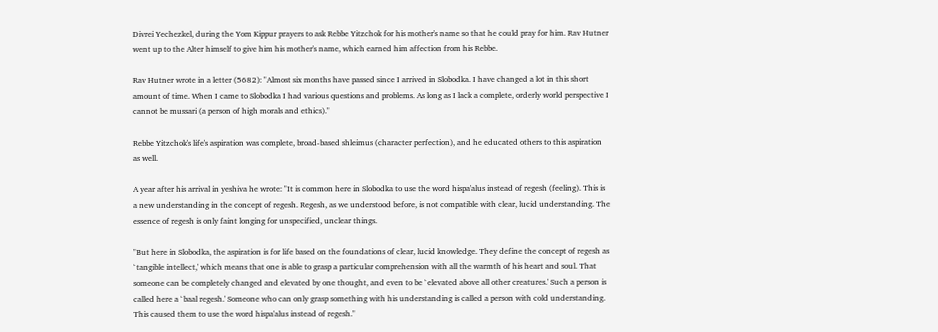Divrei Yechezkel, during the Yom Kippur prayers to ask Rebbe Yitzchok for his mother's name so that he could pray for him. Rav Hutner went up to the Alter himself to give him his mother's name, which earned him affection from his Rebbe.

Rav Hutner wrote in a letter (5682): "Almost six months have passed since I arrived in Slobodka. I have changed a lot in this short amount of time. When I came to Slobodka I had various questions and problems. As long as I lack a complete, orderly world perspective I cannot be mussari (a person of high morals and ethics)."

Rebbe Yitzchok's life's aspiration was complete, broad-based shleimus (character perfection), and he educated others to this aspiration as well.

A year after his arrival in yeshiva he wrote: "It is common here in Slobodka to use the word hispa'alus instead of regesh (feeling). This is a new understanding in the concept of regesh. Regesh, as we understood before, is not compatible with clear, lucid understanding. The essence of regesh is only faint longing for unspecified, unclear things.

"But here in Slobodka, the aspiration is for life based on the foundations of clear, lucid knowledge. They define the concept of regesh as `tangible intellect,' which means that one is able to grasp a particular comprehension with all the warmth of his heart and soul. That someone can be completely changed and elevated by one thought, and even to be `elevated above all other creatures.' Such a person is called here a `baal regesh.' Someone who can only grasp something with his understanding is called a person with cold understanding. This caused them to use the word hispa'alus instead of regesh."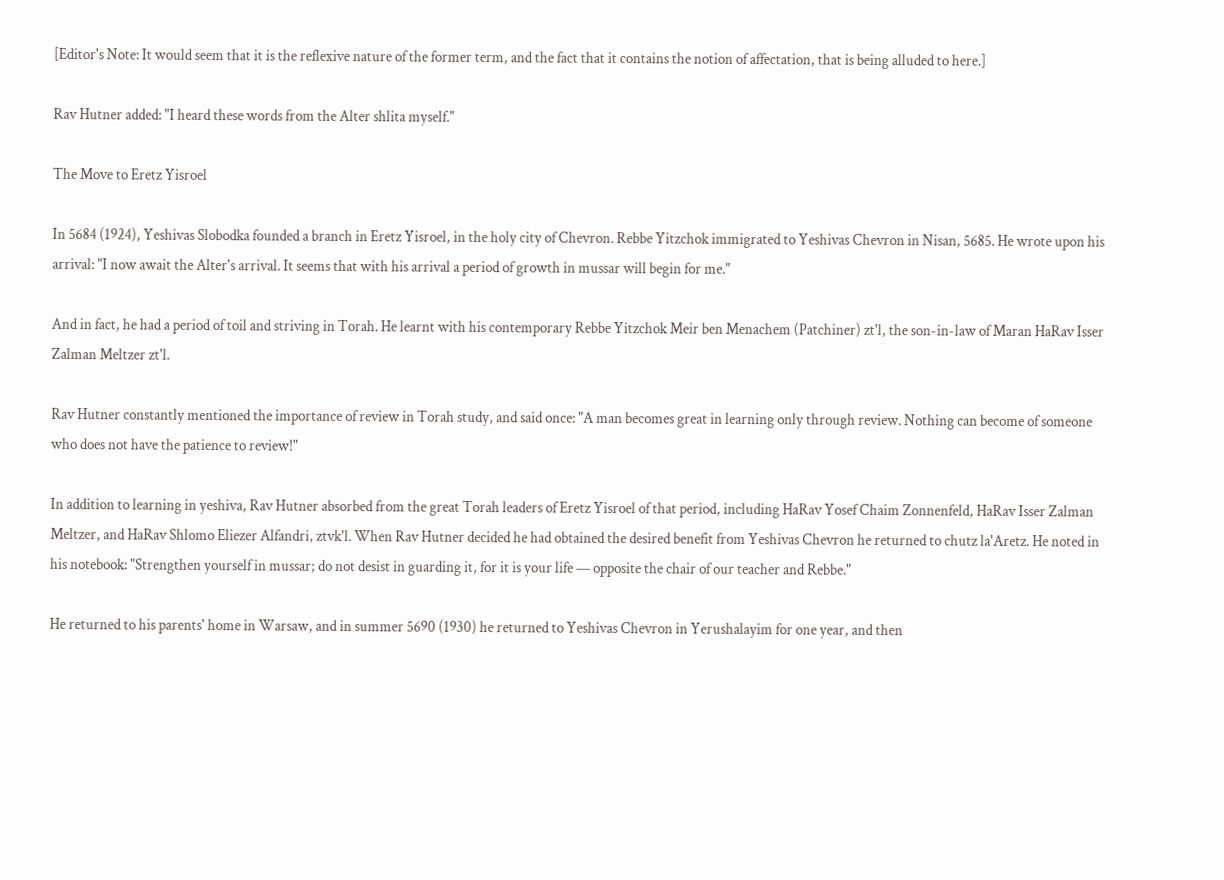[Editor's Note: It would seem that it is the reflexive nature of the former term, and the fact that it contains the notion of affectation, that is being alluded to here.]

Rav Hutner added: "I heard these words from the Alter shlita myself."

The Move to Eretz Yisroel

In 5684 (1924), Yeshivas Slobodka founded a branch in Eretz Yisroel, in the holy city of Chevron. Rebbe Yitzchok immigrated to Yeshivas Chevron in Nisan, 5685. He wrote upon his arrival: "I now await the Alter's arrival. It seems that with his arrival a period of growth in mussar will begin for me."

And in fact, he had a period of toil and striving in Torah. He learnt with his contemporary Rebbe Yitzchok Meir ben Menachem (Patchiner) zt'l, the son-in-law of Maran HaRav Isser Zalman Meltzer zt'l.

Rav Hutner constantly mentioned the importance of review in Torah study, and said once: "A man becomes great in learning only through review. Nothing can become of someone who does not have the patience to review!"

In addition to learning in yeshiva, Rav Hutner absorbed from the great Torah leaders of Eretz Yisroel of that period, including HaRav Yosef Chaim Zonnenfeld, HaRav Isser Zalman Meltzer, and HaRav Shlomo Eliezer Alfandri, ztvk'l. When Rav Hutner decided he had obtained the desired benefit from Yeshivas Chevron he returned to chutz la'Aretz. He noted in his notebook: "Strengthen yourself in mussar; do not desist in guarding it, for it is your life — opposite the chair of our teacher and Rebbe."

He returned to his parents' home in Warsaw, and in summer 5690 (1930) he returned to Yeshivas Chevron in Yerushalayim for one year, and then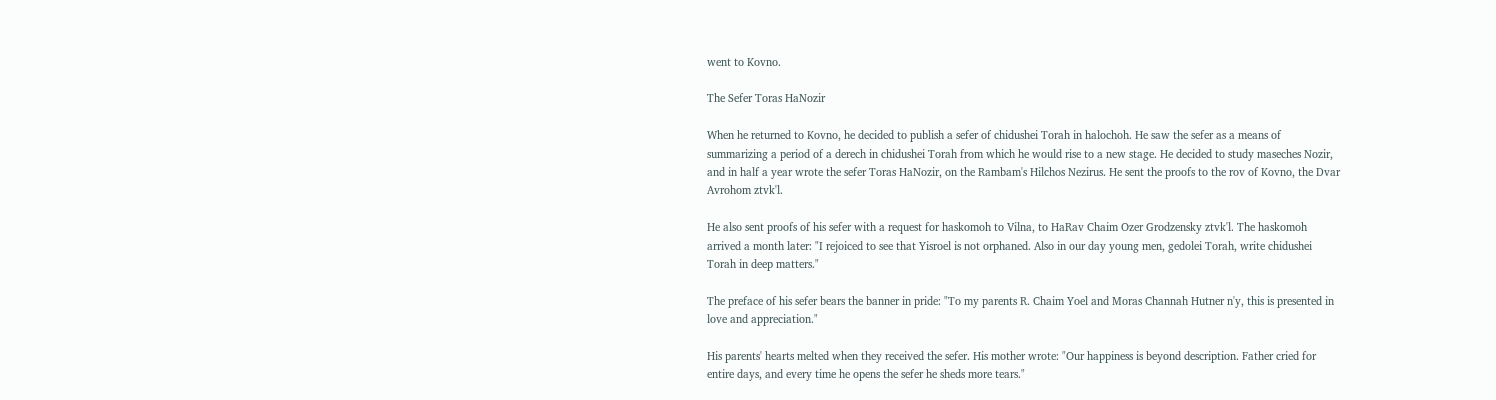went to Kovno.

The Sefer Toras HaNozir

When he returned to Kovno, he decided to publish a sefer of chidushei Torah in halochoh. He saw the sefer as a means of summarizing a period of a derech in chidushei Torah from which he would rise to a new stage. He decided to study maseches Nozir, and in half a year wrote the sefer Toras HaNozir, on the Rambam's Hilchos Nezirus. He sent the proofs to the rov of Kovno, the Dvar Avrohom ztvk'l.

He also sent proofs of his sefer with a request for haskomoh to Vilna, to HaRav Chaim Ozer Grodzensky ztvk'l. The haskomoh arrived a month later: "I rejoiced to see that Yisroel is not orphaned. Also in our day young men, gedolei Torah, write chidushei Torah in deep matters."

The preface of his sefer bears the banner in pride: "To my parents R. Chaim Yoel and Moras Channah Hutner n'y, this is presented in love and appreciation."

His parents' hearts melted when they received the sefer. His mother wrote: "Our happiness is beyond description. Father cried for entire days, and every time he opens the sefer he sheds more tears."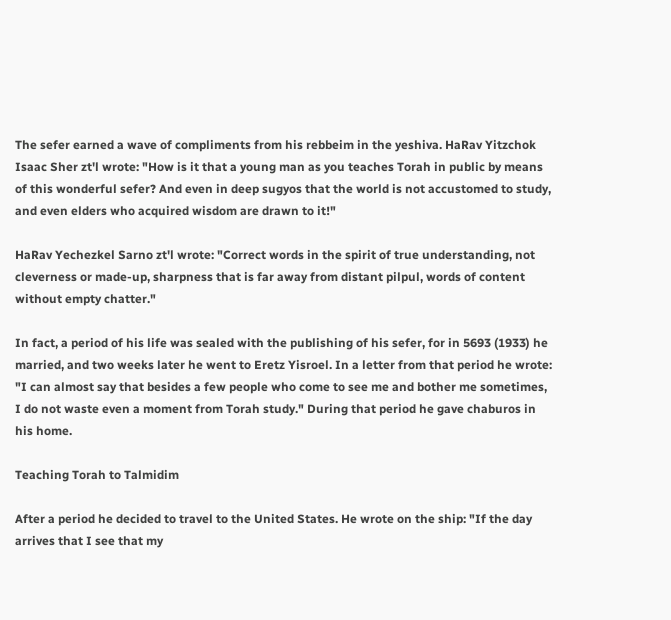The sefer earned a wave of compliments from his rebbeim in the yeshiva. HaRav Yitzchok Isaac Sher zt'l wrote: "How is it that a young man as you teaches Torah in public by means of this wonderful sefer? And even in deep sugyos that the world is not accustomed to study, and even elders who acquired wisdom are drawn to it!"

HaRav Yechezkel Sarno zt'l wrote: "Correct words in the spirit of true understanding, not cleverness or made-up, sharpness that is far away from distant pilpul, words of content without empty chatter."

In fact, a period of his life was sealed with the publishing of his sefer, for in 5693 (1933) he married, and two weeks later he went to Eretz Yisroel. In a letter from that period he wrote: "I can almost say that besides a few people who come to see me and bother me sometimes, I do not waste even a moment from Torah study." During that period he gave chaburos in his home.

Teaching Torah to Talmidim

After a period he decided to travel to the United States. He wrote on the ship: "If the day arrives that I see that my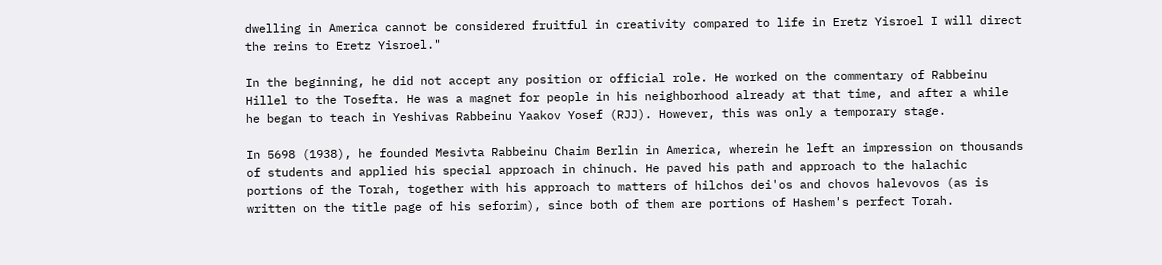dwelling in America cannot be considered fruitful in creativity compared to life in Eretz Yisroel I will direct the reins to Eretz Yisroel."

In the beginning, he did not accept any position or official role. He worked on the commentary of Rabbeinu Hillel to the Tosefta. He was a magnet for people in his neighborhood already at that time, and after a while he began to teach in Yeshivas Rabbeinu Yaakov Yosef (RJJ). However, this was only a temporary stage.

In 5698 (1938), he founded Mesivta Rabbeinu Chaim Berlin in America, wherein he left an impression on thousands of students and applied his special approach in chinuch. He paved his path and approach to the halachic portions of the Torah, together with his approach to matters of hilchos dei'os and chovos halevovos (as is written on the title page of his seforim), since both of them are portions of Hashem's perfect Torah.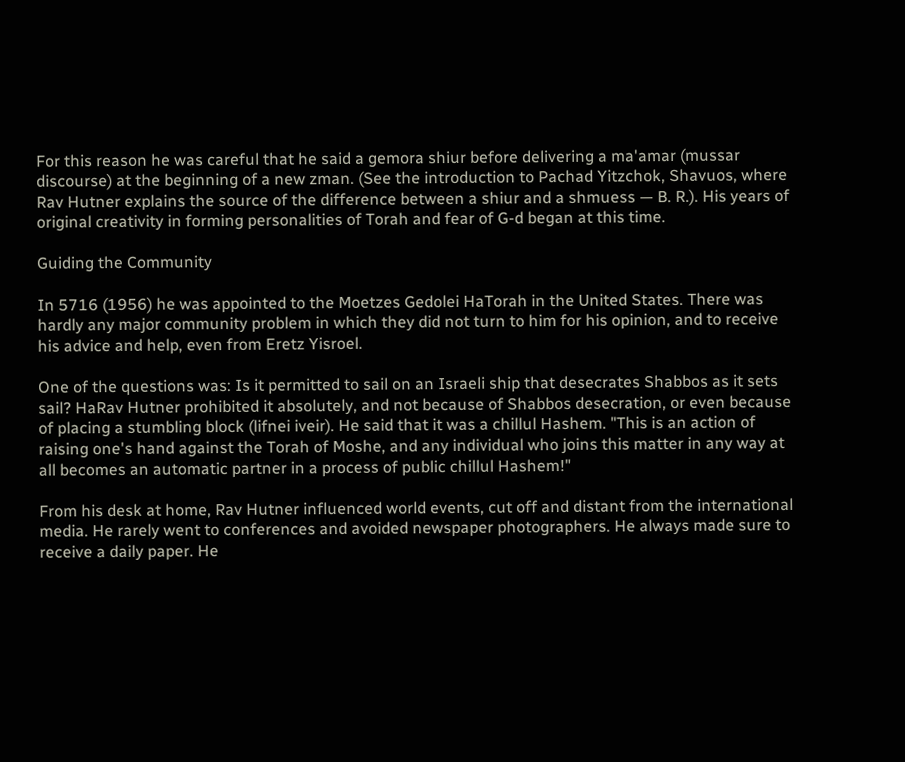For this reason he was careful that he said a gemora shiur before delivering a ma'amar (mussar discourse) at the beginning of a new zman. (See the introduction to Pachad Yitzchok, Shavuos, where Rav Hutner explains the source of the difference between a shiur and a shmuess — B. R.). His years of original creativity in forming personalities of Torah and fear of G-d began at this time.

Guiding the Community

In 5716 (1956) he was appointed to the Moetzes Gedolei HaTorah in the United States. There was hardly any major community problem in which they did not turn to him for his opinion, and to receive his advice and help, even from Eretz Yisroel.

One of the questions was: Is it permitted to sail on an Israeli ship that desecrates Shabbos as it sets sail? HaRav Hutner prohibited it absolutely, and not because of Shabbos desecration, or even because of placing a stumbling block (lifnei iveir). He said that it was a chillul Hashem. "This is an action of raising one's hand against the Torah of Moshe, and any individual who joins this matter in any way at all becomes an automatic partner in a process of public chillul Hashem!"

From his desk at home, Rav Hutner influenced world events, cut off and distant from the international media. He rarely went to conferences and avoided newspaper photographers. He always made sure to receive a daily paper. He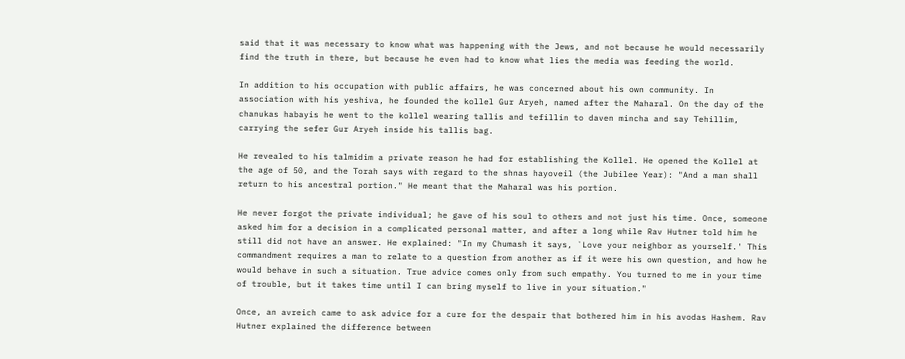said that it was necessary to know what was happening with the Jews, and not because he would necessarily find the truth in there, but because he even had to know what lies the media was feeding the world.

In addition to his occupation with public affairs, he was concerned about his own community. In association with his yeshiva, he founded the kollel Gur Aryeh, named after the Maharal. On the day of the chanukas habayis he went to the kollel wearing tallis and tefillin to daven mincha and say Tehillim, carrying the sefer Gur Aryeh inside his tallis bag.

He revealed to his talmidim a private reason he had for establishing the Kollel. He opened the Kollel at the age of 50, and the Torah says with regard to the shnas hayoveil (the Jubilee Year): "And a man shall return to his ancestral portion." He meant that the Maharal was his portion.

He never forgot the private individual; he gave of his soul to others and not just his time. Once, someone asked him for a decision in a complicated personal matter, and after a long while Rav Hutner told him he still did not have an answer. He explained: "In my Chumash it says, `Love your neighbor as yourself.' This commandment requires a man to relate to a question from another as if it were his own question, and how he would behave in such a situation. True advice comes only from such empathy. You turned to me in your time of trouble, but it takes time until I can bring myself to live in your situation."

Once, an avreich came to ask advice for a cure for the despair that bothered him in his avodas Hashem. Rav Hutner explained the difference between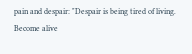pain and despair: "Despair is being tired of living. Become alive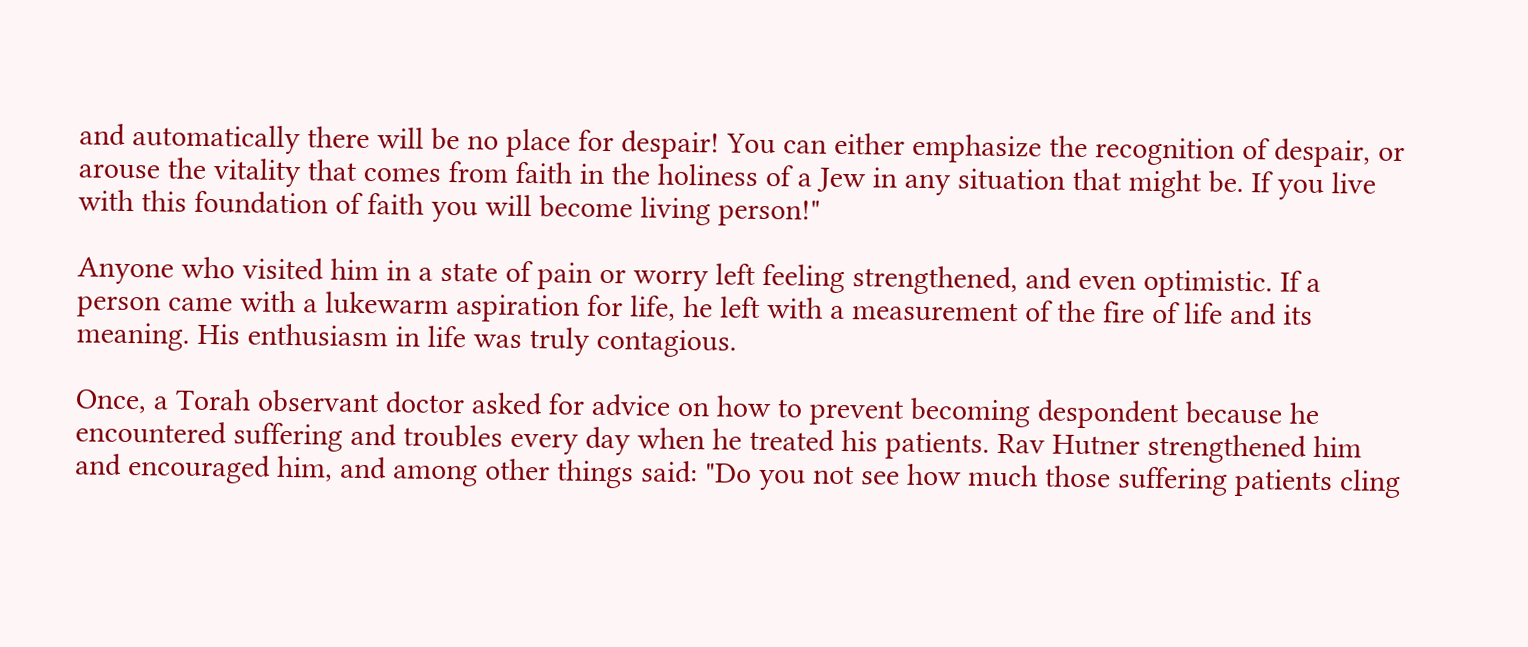and automatically there will be no place for despair! You can either emphasize the recognition of despair, or arouse the vitality that comes from faith in the holiness of a Jew in any situation that might be. If you live with this foundation of faith you will become living person!"

Anyone who visited him in a state of pain or worry left feeling strengthened, and even optimistic. If a person came with a lukewarm aspiration for life, he left with a measurement of the fire of life and its meaning. His enthusiasm in life was truly contagious.

Once, a Torah observant doctor asked for advice on how to prevent becoming despondent because he encountered suffering and troubles every day when he treated his patients. Rav Hutner strengthened him and encouraged him, and among other things said: "Do you not see how much those suffering patients cling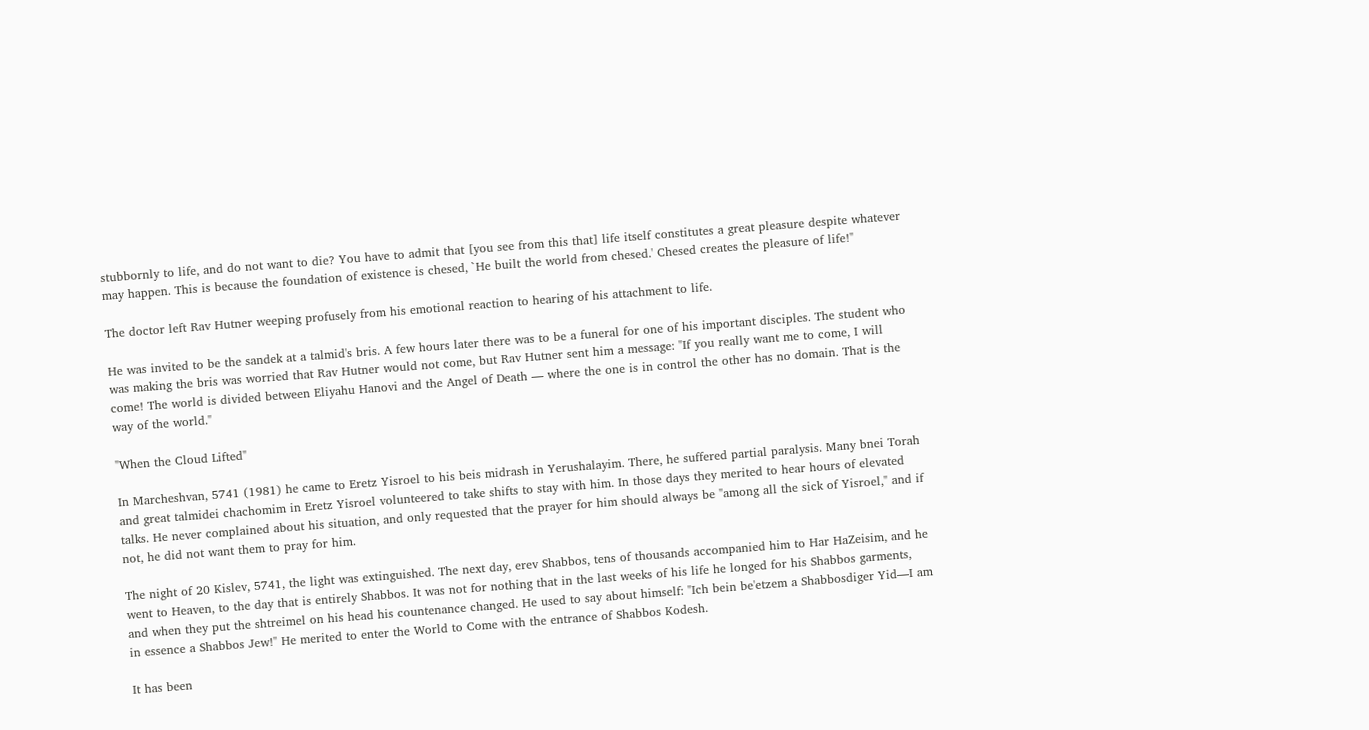stubbornly to life, and do not want to die? You have to admit that [you see from this that] life itself constitutes a great pleasure despite whatever may happen. This is because the foundation of existence is chesed, `He built the world from chesed.' Chesed creates the pleasure of life!"

The doctor left Rav Hutner weeping profusely from his emotional reaction to hearing of his attachment to life.

He was invited to be the sandek at a talmid's bris. A few hours later there was to be a funeral for one of his important disciples. The student who was making the bris was worried that Rav Hutner would not come, but Rav Hutner sent him a message: "If you really want me to come, I will come! The world is divided between Eliyahu Hanovi and the Angel of Death — where the one is in control the other has no domain. That is the way of the world."

"When the Cloud Lifted"

In Marcheshvan, 5741 (1981) he came to Eretz Yisroel to his beis midrash in Yerushalayim. There, he suffered partial paralysis. Many bnei Torah and great talmidei chachomim in Eretz Yisroel volunteered to take shifts to stay with him. In those days they merited to hear hours of elevated talks. He never complained about his situation, and only requested that the prayer for him should always be "among all the sick of Yisroel," and if not, he did not want them to pray for him.

The night of 20 Kislev, 5741, the light was extinguished. The next day, erev Shabbos, tens of thousands accompanied him to Har HaZeisim, and he went to Heaven, to the day that is entirely Shabbos. It was not for nothing that in the last weeks of his life he longed for his Shabbos garments, and when they put the shtreimel on his head his countenance changed. He used to say about himself: "Ich bein be'etzem a Shabbosdiger Yid—I am in essence a Shabbos Jew!" He merited to enter the World to Come with the entrance of Shabbos Kodesh.

It has been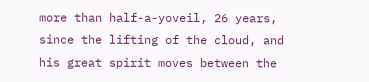more than half-a-yoveil, 26 years, since the lifting of the cloud, and his great spirit moves between the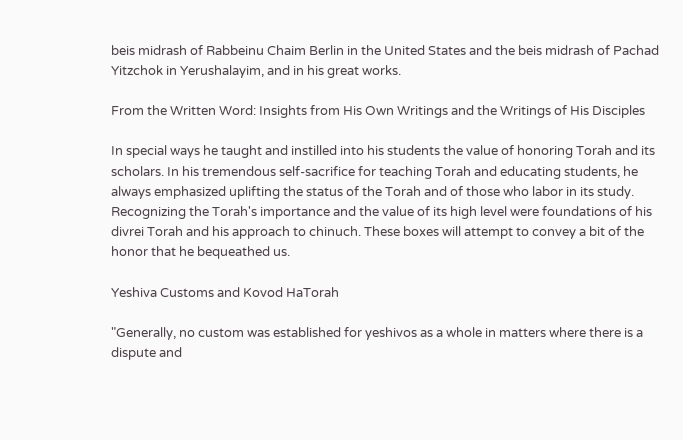beis midrash of Rabbeinu Chaim Berlin in the United States and the beis midrash of Pachad Yitzchok in Yerushalayim, and in his great works.

From the Written Word: Insights from His Own Writings and the Writings of His Disciples

In special ways he taught and instilled into his students the value of honoring Torah and its scholars. In his tremendous self-sacrifice for teaching Torah and educating students, he always emphasized uplifting the status of the Torah and of those who labor in its study. Recognizing the Torah's importance and the value of its high level were foundations of his divrei Torah and his approach to chinuch. These boxes will attempt to convey a bit of the honor that he bequeathed us.

Yeshiva Customs and Kovod HaTorah

"Generally, no custom was established for yeshivos as a whole in matters where there is a dispute and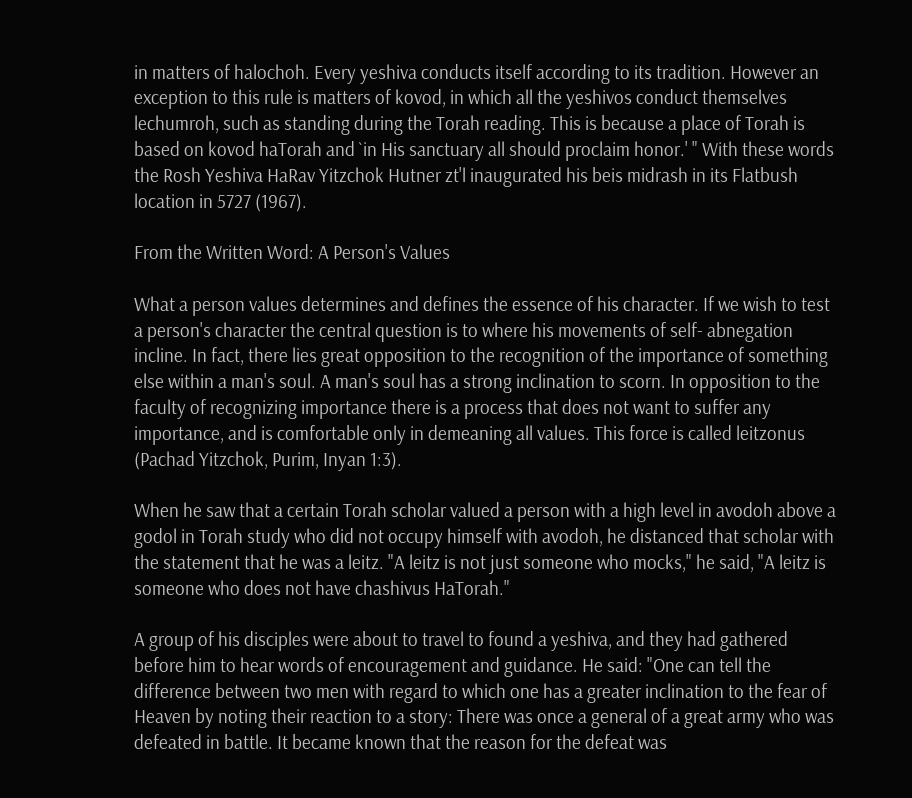in matters of halochoh. Every yeshiva conducts itself according to its tradition. However an exception to this rule is matters of kovod, in which all the yeshivos conduct themselves lechumroh, such as standing during the Torah reading. This is because a place of Torah is based on kovod haTorah and `in His sanctuary all should proclaim honor.' " With these words the Rosh Yeshiva HaRav Yitzchok Hutner zt'l inaugurated his beis midrash in its Flatbush location in 5727 (1967).

From the Written Word: A Person's Values

What a person values determines and defines the essence of his character. If we wish to test a person's character the central question is to where his movements of self- abnegation incline. In fact, there lies great opposition to the recognition of the importance of something else within a man's soul. A man's soul has a strong inclination to scorn. In opposition to the faculty of recognizing importance there is a process that does not want to suffer any importance, and is comfortable only in demeaning all values. This force is called leitzonus (Pachad Yitzchok, Purim, Inyan 1:3).

When he saw that a certain Torah scholar valued a person with a high level in avodoh above a godol in Torah study who did not occupy himself with avodoh, he distanced that scholar with the statement that he was a leitz. "A leitz is not just someone who mocks," he said, "A leitz is someone who does not have chashivus HaTorah."

A group of his disciples were about to travel to found a yeshiva, and they had gathered before him to hear words of encouragement and guidance. He said: "One can tell the difference between two men with regard to which one has a greater inclination to the fear of Heaven by noting their reaction to a story: There was once a general of a great army who was defeated in battle. It became known that the reason for the defeat was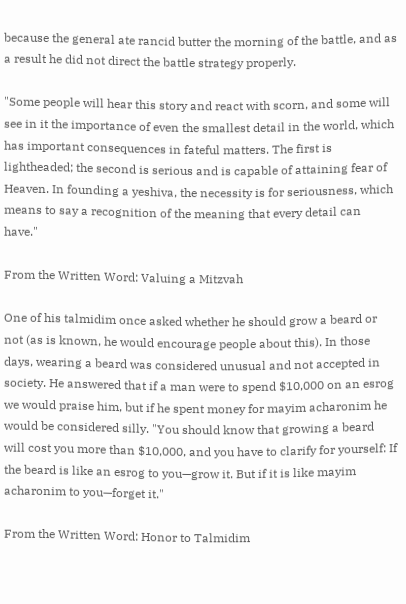because the general ate rancid butter the morning of the battle, and as a result he did not direct the battle strategy properly.

"Some people will hear this story and react with scorn, and some will see in it the importance of even the smallest detail in the world, which has important consequences in fateful matters. The first is lightheaded; the second is serious and is capable of attaining fear of Heaven. In founding a yeshiva, the necessity is for seriousness, which means to say a recognition of the meaning that every detail can have."

From the Written Word: Valuing a Mitzvah

One of his talmidim once asked whether he should grow a beard or not (as is known, he would encourage people about this). In those days, wearing a beard was considered unusual and not accepted in society. He answered that if a man were to spend $10,000 on an esrog we would praise him, but if he spent money for mayim acharonim he would be considered silly. "You should know that growing a beard will cost you more than $10,000, and you have to clarify for yourself: If the beard is like an esrog to you—grow it. But if it is like mayim acharonim to you—forget it."

From the Written Word: Honor to Talmidim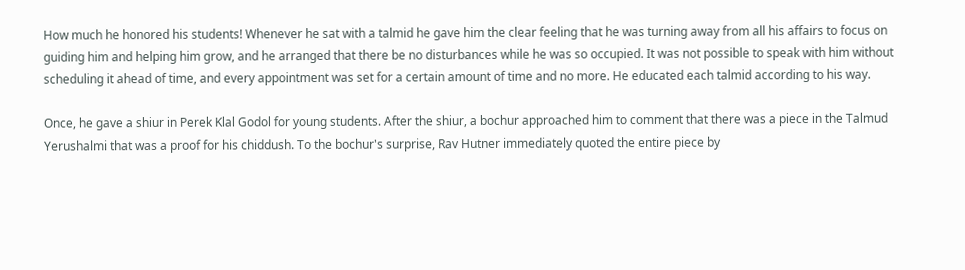How much he honored his students! Whenever he sat with a talmid he gave him the clear feeling that he was turning away from all his affairs to focus on guiding him and helping him grow, and he arranged that there be no disturbances while he was so occupied. It was not possible to speak with him without scheduling it ahead of time, and every appointment was set for a certain amount of time and no more. He educated each talmid according to his way.

Once, he gave a shiur in Perek Klal Godol for young students. After the shiur, a bochur approached him to comment that there was a piece in the Talmud Yerushalmi that was a proof for his chiddush. To the bochur's surprise, Rav Hutner immediately quoted the entire piece by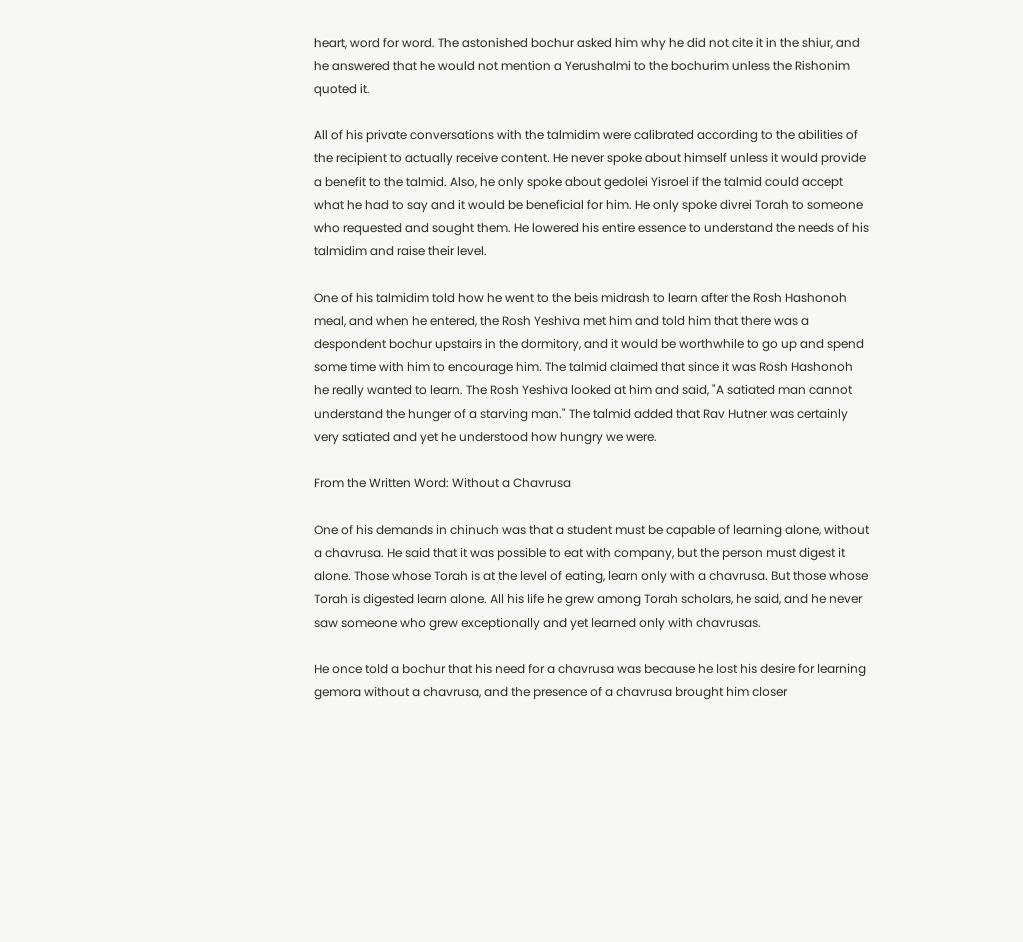heart, word for word. The astonished bochur asked him why he did not cite it in the shiur, and he answered that he would not mention a Yerushalmi to the bochurim unless the Rishonim quoted it.

All of his private conversations with the talmidim were calibrated according to the abilities of the recipient to actually receive content. He never spoke about himself unless it would provide a benefit to the talmid. Also, he only spoke about gedolei Yisroel if the talmid could accept what he had to say and it would be beneficial for him. He only spoke divrei Torah to someone who requested and sought them. He lowered his entire essence to understand the needs of his talmidim and raise their level.

One of his talmidim told how he went to the beis midrash to learn after the Rosh Hashonoh meal, and when he entered, the Rosh Yeshiva met him and told him that there was a despondent bochur upstairs in the dormitory, and it would be worthwhile to go up and spend some time with him to encourage him. The talmid claimed that since it was Rosh Hashonoh he really wanted to learn. The Rosh Yeshiva looked at him and said, "A satiated man cannot understand the hunger of a starving man." The talmid added that Rav Hutner was certainly very satiated and yet he understood how hungry we were.

From the Written Word: Without a Chavrusa

One of his demands in chinuch was that a student must be capable of learning alone, without a chavrusa. He said that it was possible to eat with company, but the person must digest it alone. Those whose Torah is at the level of eating, learn only with a chavrusa. But those whose Torah is digested learn alone. All his life he grew among Torah scholars, he said, and he never saw someone who grew exceptionally and yet learned only with chavrusas.

He once told a bochur that his need for a chavrusa was because he lost his desire for learning gemora without a chavrusa, and the presence of a chavrusa brought him closer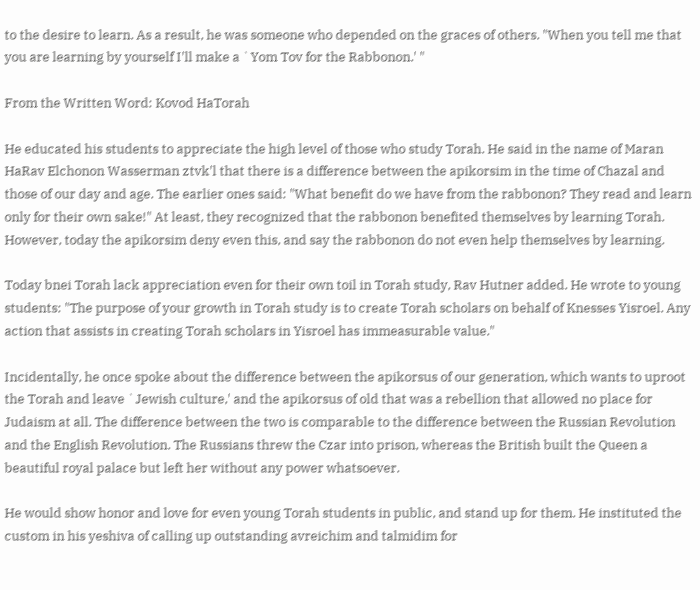to the desire to learn. As a result, he was someone who depended on the graces of others. "When you tell me that you are learning by yourself I'll make a `Yom Tov for the Rabbonon.' "

From the Written Word: Kovod HaTorah

He educated his students to appreciate the high level of those who study Torah. He said in the name of Maran HaRav Elchonon Wasserman ztvk'l that there is a difference between the apikorsim in the time of Chazal and those of our day and age. The earlier ones said: "What benefit do we have from the rabbonon? They read and learn only for their own sake!" At least, they recognized that the rabbonon benefited themselves by learning Torah. However, today the apikorsim deny even this, and say the rabbonon do not even help themselves by learning.

Today bnei Torah lack appreciation even for their own toil in Torah study, Rav Hutner added. He wrote to young students: "The purpose of your growth in Torah study is to create Torah scholars on behalf of Knesses Yisroel. Any action that assists in creating Torah scholars in Yisroel has immeasurable value."

Incidentally, he once spoke about the difference between the apikorsus of our generation, which wants to uproot the Torah and leave `Jewish culture,' and the apikorsus of old that was a rebellion that allowed no place for Judaism at all. The difference between the two is comparable to the difference between the Russian Revolution and the English Revolution. The Russians threw the Czar into prison, whereas the British built the Queen a beautiful royal palace but left her without any power whatsoever.

He would show honor and love for even young Torah students in public, and stand up for them. He instituted the custom in his yeshiva of calling up outstanding avreichim and talmidim for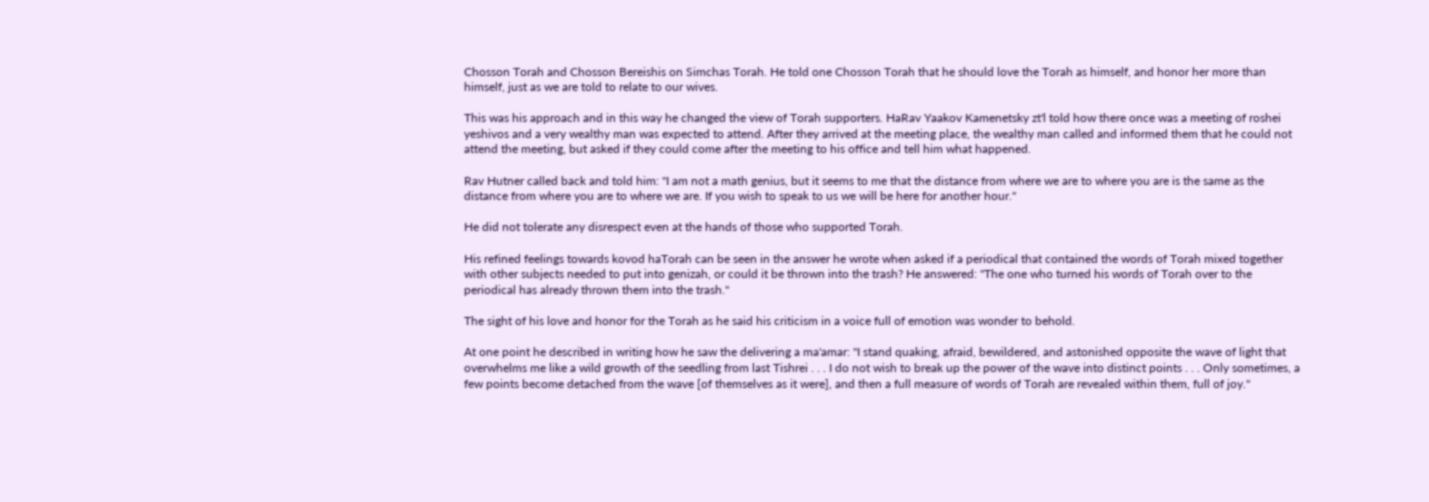Chosson Torah and Chosson Bereishis on Simchas Torah. He told one Chosson Torah that he should love the Torah as himself, and honor her more than himself, just as we are told to relate to our wives.

This was his approach and in this way he changed the view of Torah supporters. HaRav Yaakov Kamenetsky zt'l told how there once was a meeting of roshei yeshivos and a very wealthy man was expected to attend. After they arrived at the meeting place, the wealthy man called and informed them that he could not attend the meeting, but asked if they could come after the meeting to his office and tell him what happened.

Rav Hutner called back and told him: "I am not a math genius, but it seems to me that the distance from where we are to where you are is the same as the distance from where you are to where we are. If you wish to speak to us we will be here for another hour."

He did not tolerate any disrespect even at the hands of those who supported Torah.

His refined feelings towards kovod haTorah can be seen in the answer he wrote when asked if a periodical that contained the words of Torah mixed together with other subjects needed to put into genizah, or could it be thrown into the trash? He answered: "The one who turned his words of Torah over to the periodical has already thrown them into the trash."

The sight of his love and honor for the Torah as he said his criticism in a voice full of emotion was wonder to behold.

At one point he described in writing how he saw the delivering a ma'amar: "I stand quaking, afraid, bewildered, and astonished opposite the wave of light that overwhelms me like a wild growth of the seedling from last Tishrei . . . I do not wish to break up the power of the wave into distinct points . . . Only sometimes, a few points become detached from the wave [of themselves as it were], and then a full measure of words of Torah are revealed within them, full of joy."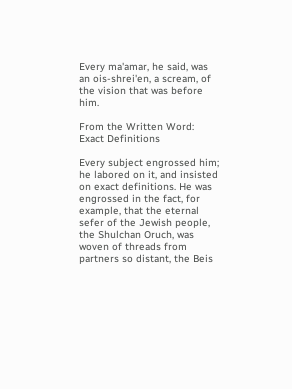Every ma'amar, he said, was an ois-shrei'en, a scream, of the vision that was before him.

From the Written Word: Exact Definitions

Every subject engrossed him; he labored on it, and insisted on exact definitions. He was engrossed in the fact, for example, that the eternal sefer of the Jewish people, the Shulchan Oruch, was woven of threads from partners so distant, the Beis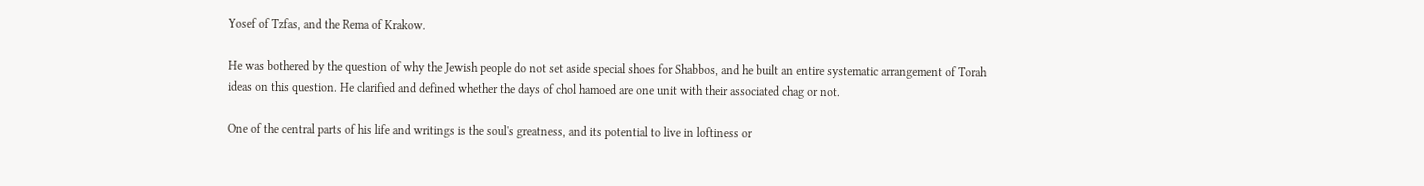Yosef of Tzfas, and the Rema of Krakow.

He was bothered by the question of why the Jewish people do not set aside special shoes for Shabbos, and he built an entire systematic arrangement of Torah ideas on this question. He clarified and defined whether the days of chol hamoed are one unit with their associated chag or not.

One of the central parts of his life and writings is the soul's greatness, and its potential to live in loftiness or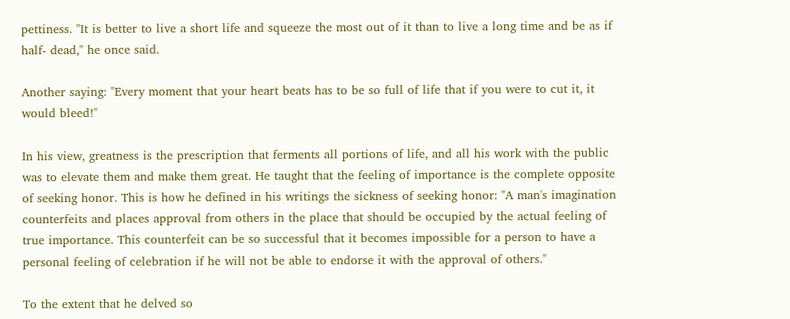pettiness. "It is better to live a short life and squeeze the most out of it than to live a long time and be as if half- dead," he once said.

Another saying: "Every moment that your heart beats has to be so full of life that if you were to cut it, it would bleed!"

In his view, greatness is the prescription that ferments all portions of life, and all his work with the public was to elevate them and make them great. He taught that the feeling of importance is the complete opposite of seeking honor. This is how he defined in his writings the sickness of seeking honor: "A man's imagination counterfeits and places approval from others in the place that should be occupied by the actual feeling of true importance. This counterfeit can be so successful that it becomes impossible for a person to have a personal feeling of celebration if he will not be able to endorse it with the approval of others."

To the extent that he delved so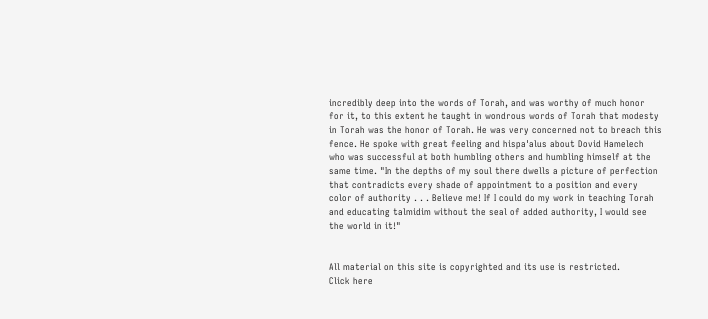incredibly deep into the words of Torah, and was worthy of much honor for it, to this extent he taught in wondrous words of Torah that modesty in Torah was the honor of Torah. He was very concerned not to breach this fence. He spoke with great feeling and hispa'alus about Dovid Hamelech who was successful at both humbling others and humbling himself at the same time. "In the depths of my soul there dwells a picture of perfection that contradicts every shade of appointment to a position and every color of authority . . . Believe me! If I could do my work in teaching Torah and educating talmidim without the seal of added authority, I would see the world in it!"


All material on this site is copyrighted and its use is restricted.
Click here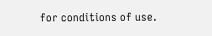for conditions of use.